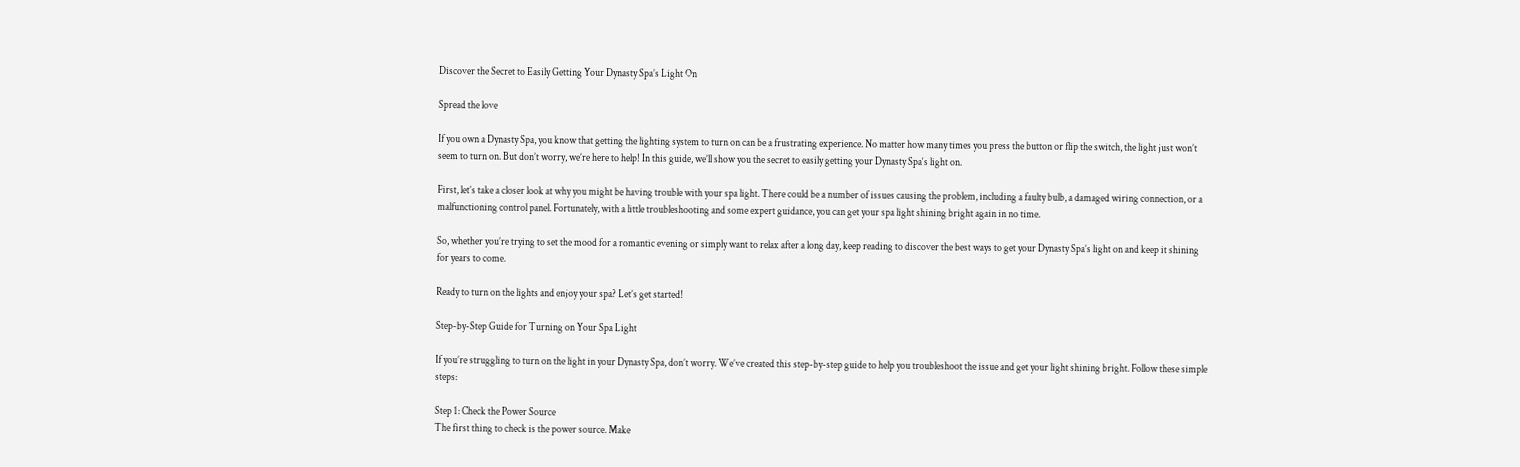Discover the Secret to Easily Getting Your Dynasty Spa’s Light On

Spread the love

If you own a Dynasty Spa, you know that getting the lighting system to turn on can be a frustrating experience. No matter how many times you press the button or flip the switch, the light just won’t seem to turn on. But don’t worry, we’re here to help! In this guide, we’ll show you the secret to easily getting your Dynasty Spa‘s light on.

First, let’s take a closer look at why you might be having trouble with your spa light. There could be a number of issues causing the problem, including a faulty bulb, a damaged wiring connection, or a malfunctioning control panel. Fortunately, with a little troubleshooting and some expert guidance, you can get your spa light shining bright again in no time.

So, whether you’re trying to set the mood for a romantic evening or simply want to relax after a long day, keep reading to discover the best ways to get your Dynasty Spa’s light on and keep it shining for years to come.

Ready to turn on the lights and enjoy your spa? Let’s get started!

Step-by-Step Guide for Turning on Your Spa Light

If you’re struggling to turn on the light in your Dynasty Spa, don’t worry. We’ve created this step-by-step guide to help you troubleshoot the issue and get your light shining bright. Follow these simple steps:

Step 1: Check the Power Source
The first thing to check is the power source. Make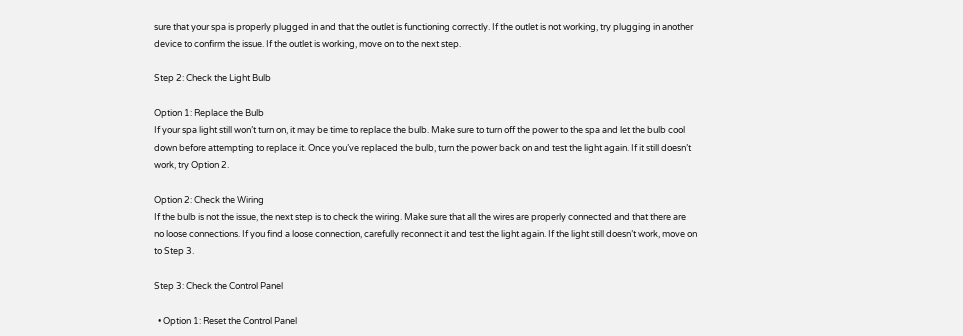sure that your spa is properly plugged in and that the outlet is functioning correctly. If the outlet is not working, try plugging in another device to confirm the issue. If the outlet is working, move on to the next step.

Step 2: Check the Light Bulb

Option 1: Replace the Bulb
If your spa light still won’t turn on, it may be time to replace the bulb. Make sure to turn off the power to the spa and let the bulb cool down before attempting to replace it. Once you’ve replaced the bulb, turn the power back on and test the light again. If it still doesn’t work, try Option 2.

Option 2: Check the Wiring
If the bulb is not the issue, the next step is to check the wiring. Make sure that all the wires are properly connected and that there are no loose connections. If you find a loose connection, carefully reconnect it and test the light again. If the light still doesn’t work, move on to Step 3.

Step 3: Check the Control Panel

  • Option 1: Reset the Control Panel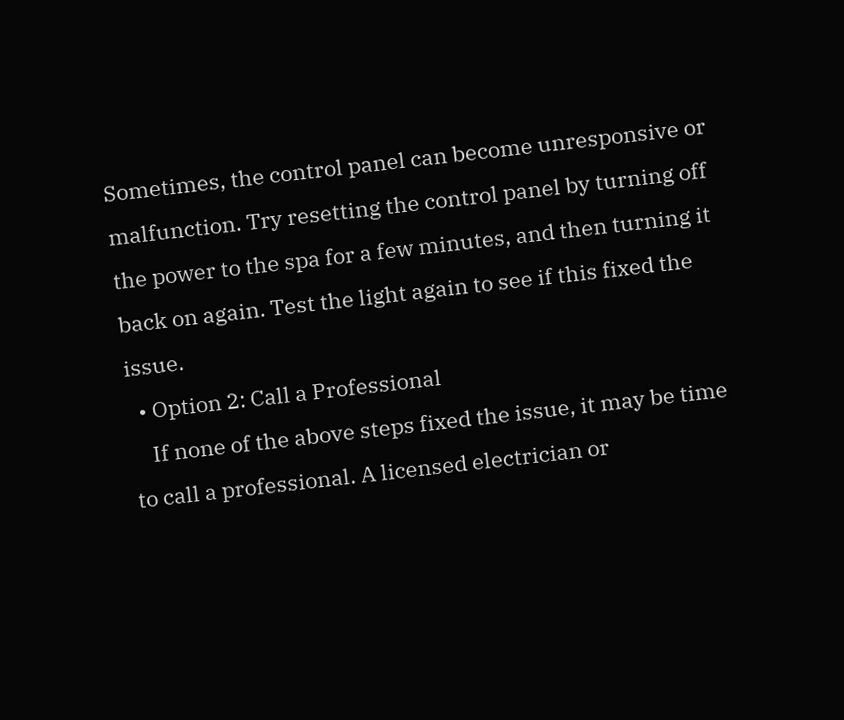Sometimes, the control panel can become unresponsive or malfunction. Try resetting the control panel by turning off the power to the spa for a few minutes, and then turning it back on again. Test the light again to see if this fixed the issue.
  • Option 2: Call a Professional
    If none of the above steps fixed the issue, it may be time to call a professional. A licensed electrician or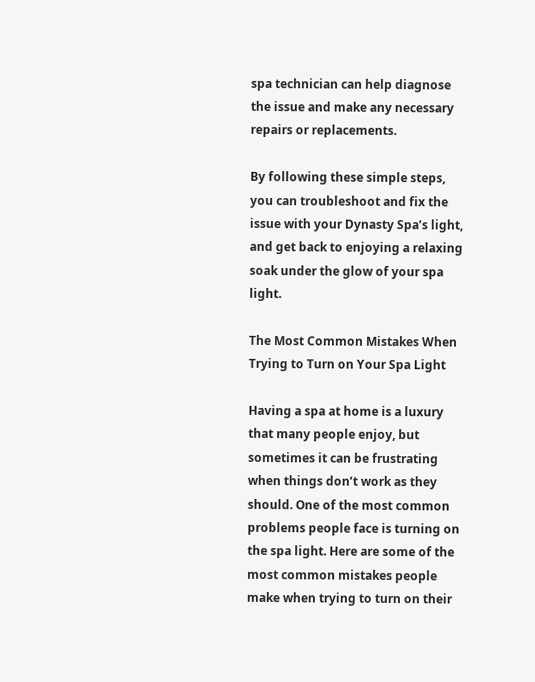spa technician can help diagnose the issue and make any necessary repairs or replacements.

By following these simple steps, you can troubleshoot and fix the issue with your Dynasty Spa’s light, and get back to enjoying a relaxing soak under the glow of your spa light.

The Most Common Mistakes When Trying to Turn on Your Spa Light

Having a spa at home is a luxury that many people enjoy, but sometimes it can be frustrating when things don’t work as they should. One of the most common problems people face is turning on the spa light. Here are some of the most common mistakes people make when trying to turn on their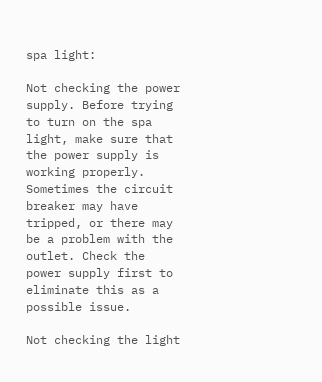spa light:

Not checking the power supply. Before trying to turn on the spa light, make sure that the power supply is working properly. Sometimes the circuit breaker may have tripped, or there may be a problem with the outlet. Check the power supply first to eliminate this as a possible issue.

Not checking the light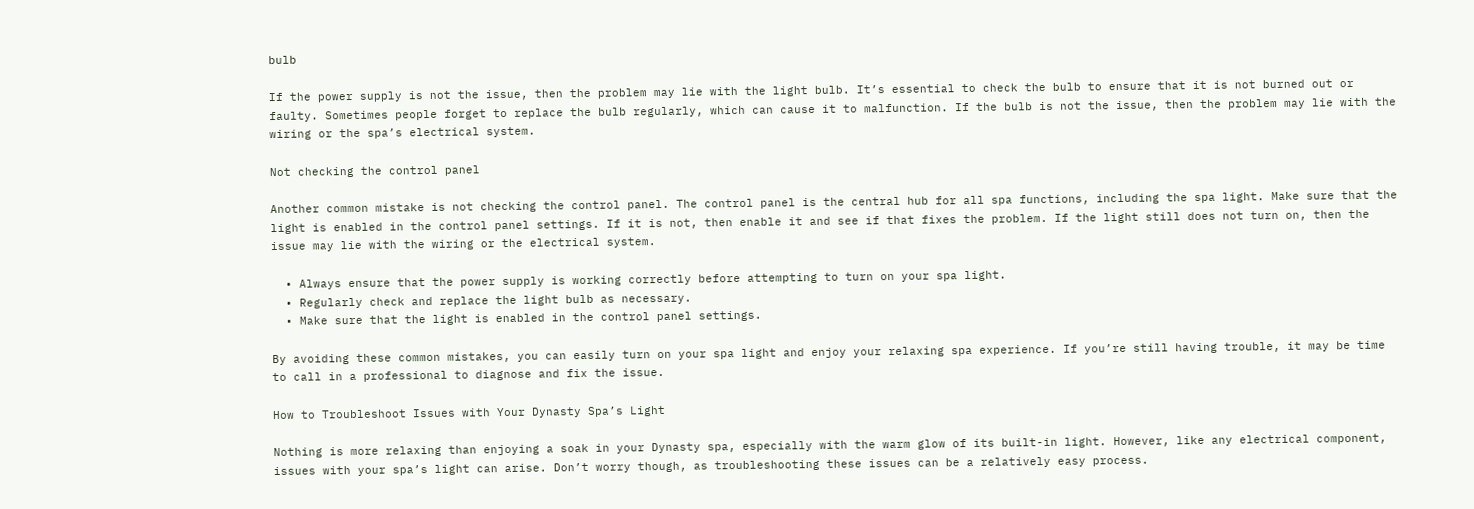bulb

If the power supply is not the issue, then the problem may lie with the light bulb. It’s essential to check the bulb to ensure that it is not burned out or faulty. Sometimes people forget to replace the bulb regularly, which can cause it to malfunction. If the bulb is not the issue, then the problem may lie with the wiring or the spa’s electrical system.

Not checking the control panel

Another common mistake is not checking the control panel. The control panel is the central hub for all spa functions, including the spa light. Make sure that the light is enabled in the control panel settings. If it is not, then enable it and see if that fixes the problem. If the light still does not turn on, then the issue may lie with the wiring or the electrical system.

  • Always ensure that the power supply is working correctly before attempting to turn on your spa light.
  • Regularly check and replace the light bulb as necessary.
  • Make sure that the light is enabled in the control panel settings.

By avoiding these common mistakes, you can easily turn on your spa light and enjoy your relaxing spa experience. If you’re still having trouble, it may be time to call in a professional to diagnose and fix the issue.

How to Troubleshoot Issues with Your Dynasty Spa’s Light

Nothing is more relaxing than enjoying a soak in your Dynasty spa, especially with the warm glow of its built-in light. However, like any electrical component, issues with your spa’s light can arise. Don’t worry though, as troubleshooting these issues can be a relatively easy process.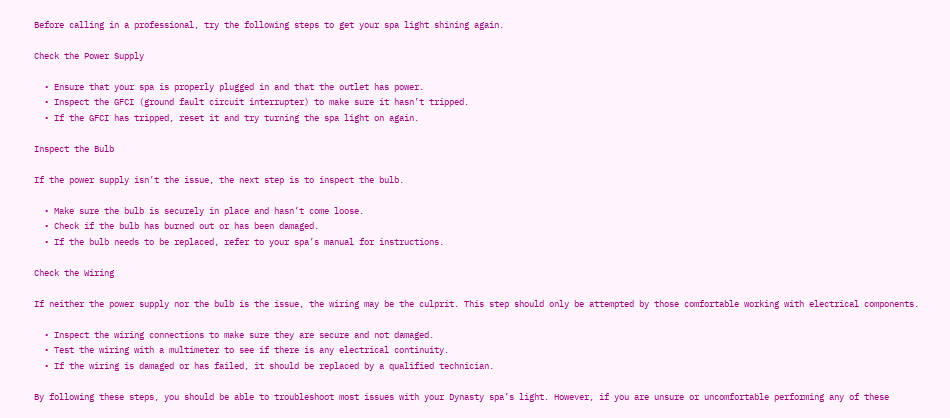Before calling in a professional, try the following steps to get your spa light shining again.

Check the Power Supply

  • Ensure that your spa is properly plugged in and that the outlet has power.
  • Inspect the GFCI (ground fault circuit interrupter) to make sure it hasn’t tripped.
  • If the GFCI has tripped, reset it and try turning the spa light on again.

Inspect the Bulb

If the power supply isn’t the issue, the next step is to inspect the bulb.

  • Make sure the bulb is securely in place and hasn’t come loose.
  • Check if the bulb has burned out or has been damaged.
  • If the bulb needs to be replaced, refer to your spa’s manual for instructions.

Check the Wiring

If neither the power supply nor the bulb is the issue, the wiring may be the culprit. This step should only be attempted by those comfortable working with electrical components.

  • Inspect the wiring connections to make sure they are secure and not damaged.
  • Test the wiring with a multimeter to see if there is any electrical continuity.
  • If the wiring is damaged or has failed, it should be replaced by a qualified technician.

By following these steps, you should be able to troubleshoot most issues with your Dynasty spa’s light. However, if you are unsure or uncomfortable performing any of these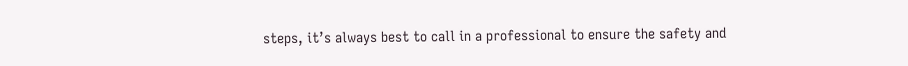steps, it’s always best to call in a professional to ensure the safety and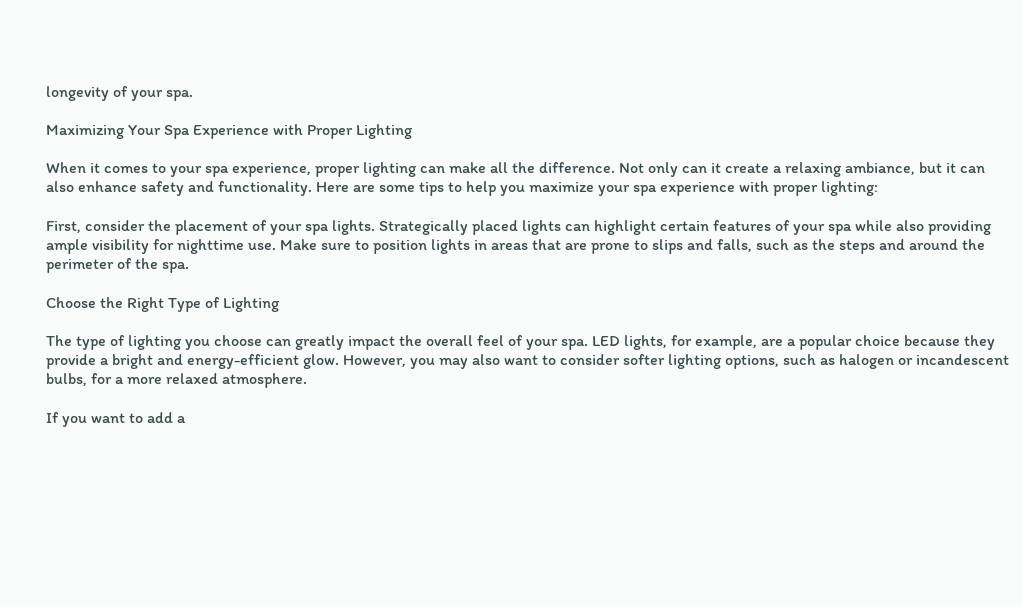longevity of your spa.

Maximizing Your Spa Experience with Proper Lighting

When it comes to your spa experience, proper lighting can make all the difference. Not only can it create a relaxing ambiance, but it can also enhance safety and functionality. Here are some tips to help you maximize your spa experience with proper lighting:

First, consider the placement of your spa lights. Strategically placed lights can highlight certain features of your spa while also providing ample visibility for nighttime use. Make sure to position lights in areas that are prone to slips and falls, such as the steps and around the perimeter of the spa.

Choose the Right Type of Lighting

The type of lighting you choose can greatly impact the overall feel of your spa. LED lights, for example, are a popular choice because they provide a bright and energy-efficient glow. However, you may also want to consider softer lighting options, such as halogen or incandescent bulbs, for a more relaxed atmosphere.

If you want to add a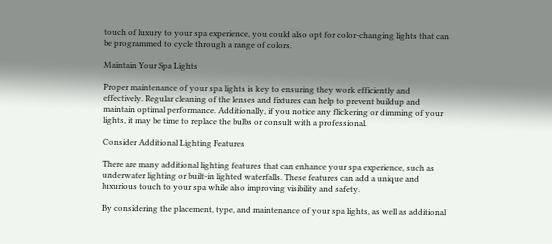touch of luxury to your spa experience, you could also opt for color-changing lights that can be programmed to cycle through a range of colors.

Maintain Your Spa Lights

Proper maintenance of your spa lights is key to ensuring they work efficiently and effectively. Regular cleaning of the lenses and fixtures can help to prevent buildup and maintain optimal performance. Additionally, if you notice any flickering or dimming of your lights, it may be time to replace the bulbs or consult with a professional.

Consider Additional Lighting Features

There are many additional lighting features that can enhance your spa experience, such as underwater lighting or built-in lighted waterfalls. These features can add a unique and luxurious touch to your spa while also improving visibility and safety.

By considering the placement, type, and maintenance of your spa lights, as well as additional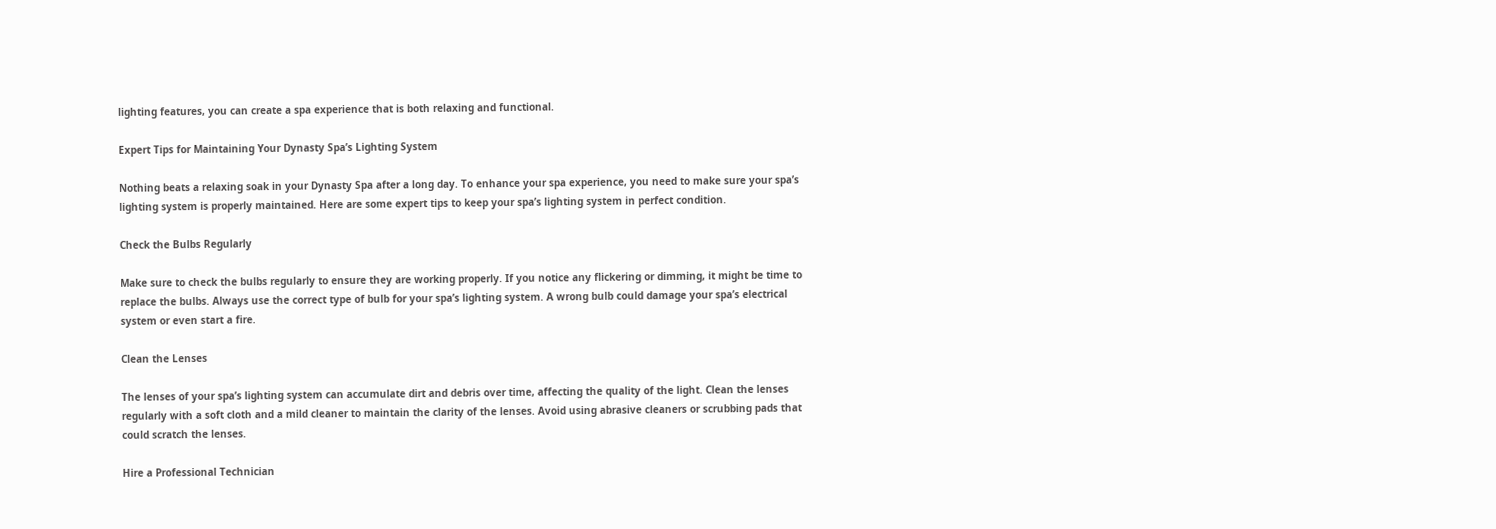lighting features, you can create a spa experience that is both relaxing and functional.

Expert Tips for Maintaining Your Dynasty Spa’s Lighting System

Nothing beats a relaxing soak in your Dynasty Spa after a long day. To enhance your spa experience, you need to make sure your spa’s lighting system is properly maintained. Here are some expert tips to keep your spa’s lighting system in perfect condition.

Check the Bulbs Regularly

Make sure to check the bulbs regularly to ensure they are working properly. If you notice any flickering or dimming, it might be time to replace the bulbs. Always use the correct type of bulb for your spa’s lighting system. A wrong bulb could damage your spa’s electrical system or even start a fire.

Clean the Lenses

The lenses of your spa’s lighting system can accumulate dirt and debris over time, affecting the quality of the light. Clean the lenses regularly with a soft cloth and a mild cleaner to maintain the clarity of the lenses. Avoid using abrasive cleaners or scrubbing pads that could scratch the lenses.

Hire a Professional Technician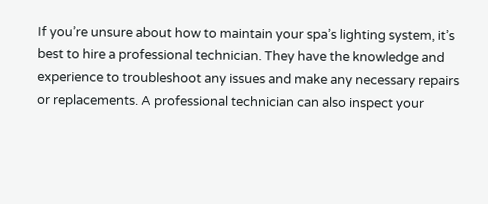If you’re unsure about how to maintain your spa’s lighting system, it’s best to hire a professional technician. They have the knowledge and experience to troubleshoot any issues and make any necessary repairs or replacements. A professional technician can also inspect your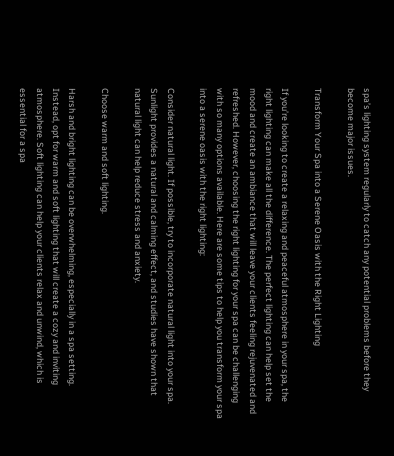spa’s lighting system regularly to catch any potential problems before they become major issues.

Transform Your Spa into a Serene Oasis with the Right Lighting

If you’re looking to create a relaxing and peaceful atmosphere in your spa, the right lighting can make all the difference. The perfect lighting can help set the mood and create an ambiance that will leave your clients feeling rejuvenated and refreshed. However, choosing the right lighting for your spa can be challenging with so many options available. Here are some tips to help you transform your spa into a serene oasis with the right lighting:

Consider natural light. If possible, try to incorporate natural light into your spa. Sunlight provides a natural and calming effect, and studies have shown that natural light can help reduce stress and anxiety.

Choose warm and soft lighting.

Harsh and bright lighting can be overwhelming, especially in a spa setting. Instead, opt for warm and soft lighting that will create a cozy and inviting atmosphere. Soft lighting can help your clients relax and unwind, which is essential for a spa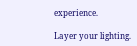experience.

Layer your lighting.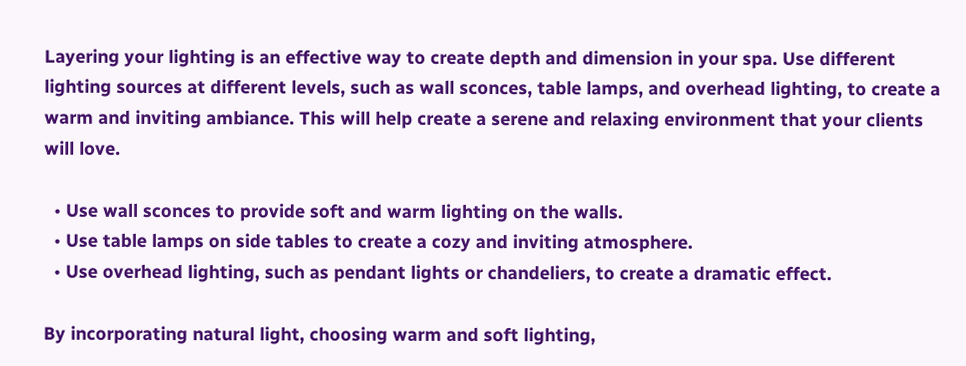Layering your lighting is an effective way to create depth and dimension in your spa. Use different lighting sources at different levels, such as wall sconces, table lamps, and overhead lighting, to create a warm and inviting ambiance. This will help create a serene and relaxing environment that your clients will love.

  • Use wall sconces to provide soft and warm lighting on the walls.
  • Use table lamps on side tables to create a cozy and inviting atmosphere.
  • Use overhead lighting, such as pendant lights or chandeliers, to create a dramatic effect.

By incorporating natural light, choosing warm and soft lighting,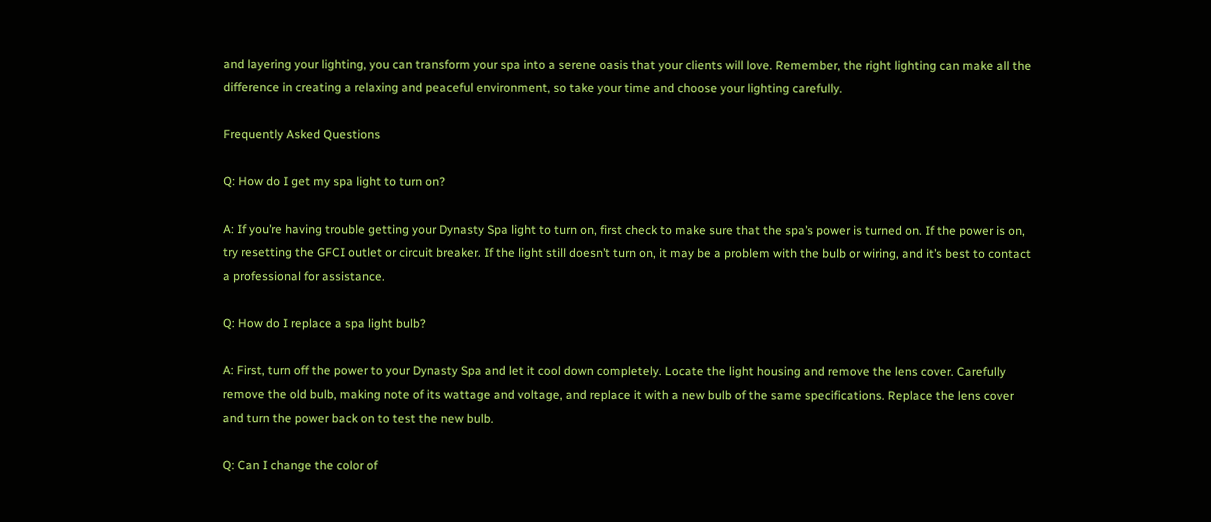and layering your lighting, you can transform your spa into a serene oasis that your clients will love. Remember, the right lighting can make all the difference in creating a relaxing and peaceful environment, so take your time and choose your lighting carefully.

Frequently Asked Questions

Q: How do I get my spa light to turn on?

A: If you’re having trouble getting your Dynasty Spa light to turn on, first check to make sure that the spa’s power is turned on. If the power is on, try resetting the GFCI outlet or circuit breaker. If the light still doesn’t turn on, it may be a problem with the bulb or wiring, and it’s best to contact a professional for assistance.

Q: How do I replace a spa light bulb?

A: First, turn off the power to your Dynasty Spa and let it cool down completely. Locate the light housing and remove the lens cover. Carefully remove the old bulb, making note of its wattage and voltage, and replace it with a new bulb of the same specifications. Replace the lens cover and turn the power back on to test the new bulb.

Q: Can I change the color of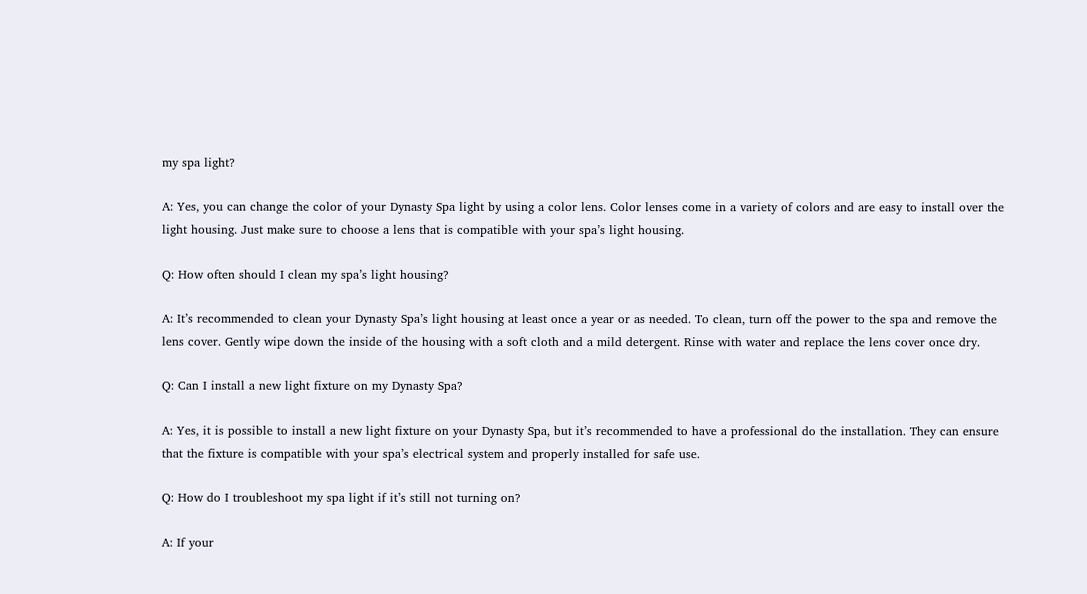my spa light?

A: Yes, you can change the color of your Dynasty Spa light by using a color lens. Color lenses come in a variety of colors and are easy to install over the light housing. Just make sure to choose a lens that is compatible with your spa’s light housing.

Q: How often should I clean my spa’s light housing?

A: It’s recommended to clean your Dynasty Spa’s light housing at least once a year or as needed. To clean, turn off the power to the spa and remove the lens cover. Gently wipe down the inside of the housing with a soft cloth and a mild detergent. Rinse with water and replace the lens cover once dry.

Q: Can I install a new light fixture on my Dynasty Spa?

A: Yes, it is possible to install a new light fixture on your Dynasty Spa, but it’s recommended to have a professional do the installation. They can ensure that the fixture is compatible with your spa’s electrical system and properly installed for safe use.

Q: How do I troubleshoot my spa light if it’s still not turning on?

A: If your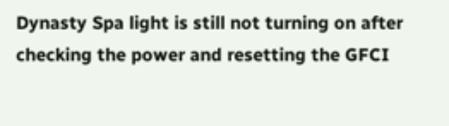Dynasty Spa light is still not turning on after checking the power and resetting the GFCI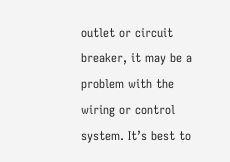outlet or circuit breaker, it may be a problem with the wiring or control system. It’s best to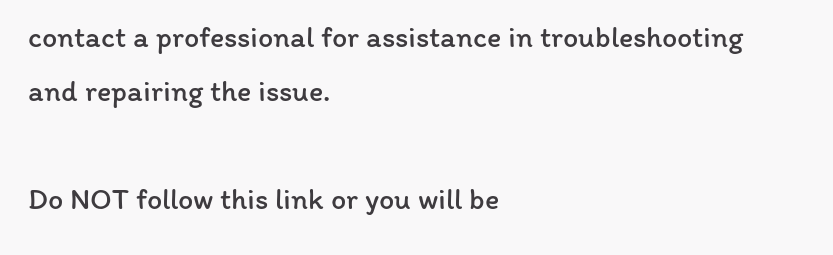contact a professional for assistance in troubleshooting and repairing the issue.

Do NOT follow this link or you will be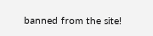banned from the site!